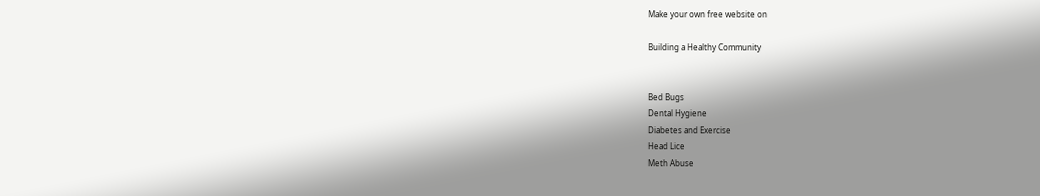Make your own free website on

Building a Healthy Community


Bed Bugs
Dental Hygiene
Diabetes and Exercise
Head Lice
Meth Abuse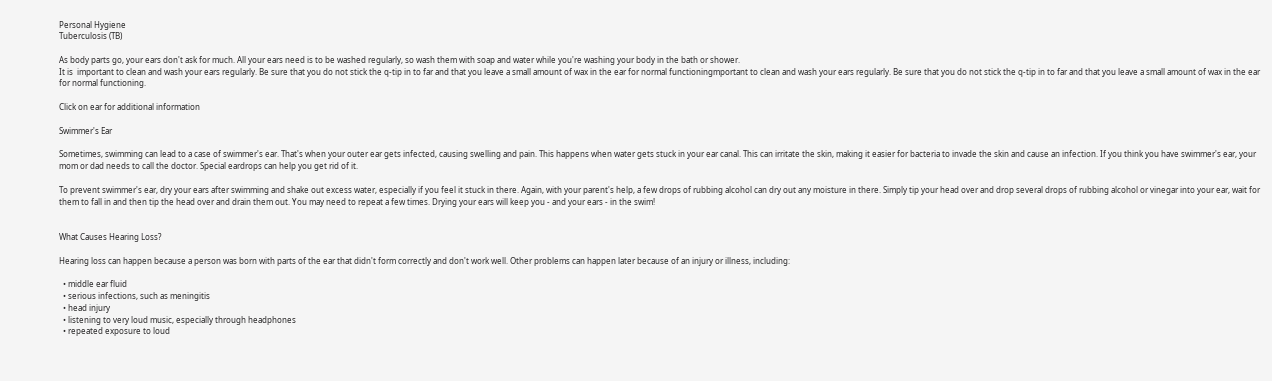Personal Hygiene
Tuberculosis (TB)

As body parts go, your ears don't ask for much. All your ears need is to be washed regularly, so wash them with soap and water while you're washing your body in the bath or shower.
It is  important to clean and wash your ears regularly. Be sure that you do not stick the q-tip in to far and that you leave a small amount of wax in the ear for normal functioningmportant to clean and wash your ears regularly. Be sure that you do not stick the q-tip in to far and that you leave a small amount of wax in the ear for normal functioning.

Click on ear for additional information

Swimmer's Ear

Sometimes, swimming can lead to a case of swimmer's ear. That's when your outer ear gets infected, causing swelling and pain. This happens when water gets stuck in your ear canal. This can irritate the skin, making it easier for bacteria to invade the skin and cause an infection. If you think you have swimmer's ear, your mom or dad needs to call the doctor. Special eardrops can help you get rid of it.

To prevent swimmer's ear, dry your ears after swimming and shake out excess water, especially if you feel it stuck in there. Again, with your parent's help, a few drops of rubbing alcohol can dry out any moisture in there. Simply tip your head over and drop several drops of rubbing alcohol or vinegar into your ear, wait for them to fall in and then tip the head over and drain them out. You may need to repeat a few times. Drying your ears will keep you - and your ears - in the swim!


What Causes Hearing Loss?

Hearing loss can happen because a person was born with parts of the ear that didn't form correctly and don't work well. Other problems can happen later because of an injury or illness, including:

  • middle ear fluid
  • serious infections, such as meningitis
  • head injury
  • listening to very loud music, especially through headphones
  • repeated exposure to loud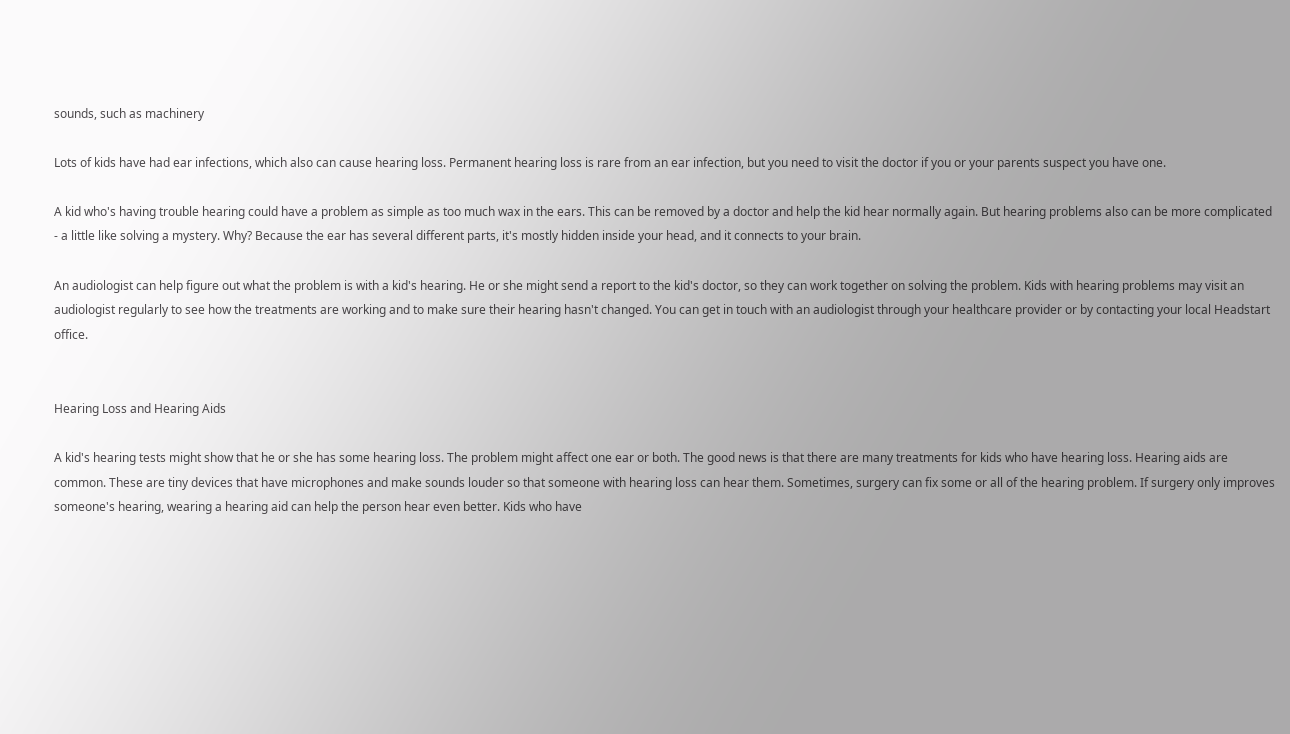sounds, such as machinery

Lots of kids have had ear infections, which also can cause hearing loss. Permanent hearing loss is rare from an ear infection, but you need to visit the doctor if you or your parents suspect you have one.

A kid who's having trouble hearing could have a problem as simple as too much wax in the ears. This can be removed by a doctor and help the kid hear normally again. But hearing problems also can be more complicated - a little like solving a mystery. Why? Because the ear has several different parts, it's mostly hidden inside your head, and it connects to your brain.

An audiologist can help figure out what the problem is with a kid's hearing. He or she might send a report to the kid's doctor, so they can work together on solving the problem. Kids with hearing problems may visit an audiologist regularly to see how the treatments are working and to make sure their hearing hasn't changed. You can get in touch with an audiologist through your healthcare provider or by contacting your local Headstart office.


Hearing Loss and Hearing Aids

A kid's hearing tests might show that he or she has some hearing loss. The problem might affect one ear or both. The good news is that there are many treatments for kids who have hearing loss. Hearing aids are common. These are tiny devices that have microphones and make sounds louder so that someone with hearing loss can hear them. Sometimes, surgery can fix some or all of the hearing problem. If surgery only improves someone's hearing, wearing a hearing aid can help the person hear even better. Kids who have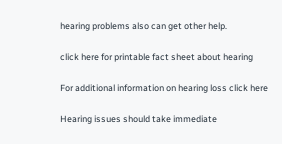hearing problems also can get other help.

click here for printable fact sheet about hearing

For additional information on hearing loss click here

Hearing issues should take immediate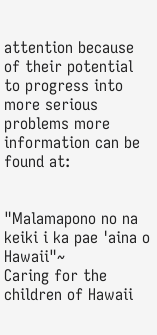attention because of their potential to progress into more serious problems more information can be found at:


"Malamapono no na keiki i ka pae 'aina o Hawaii"~
Caring for the children of Hawaii